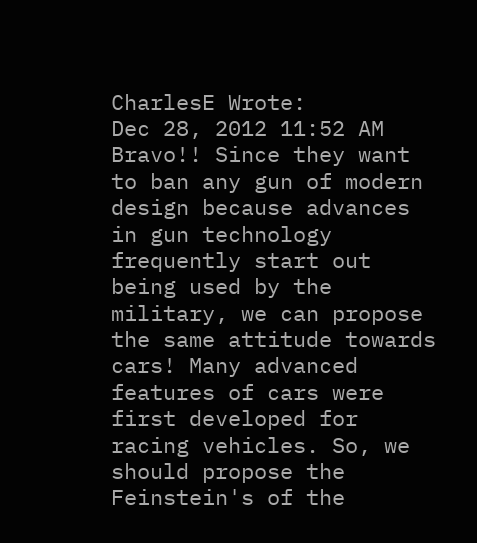CharlesE Wrote:
Dec 28, 2012 11:52 AM
Bravo!! Since they want to ban any gun of modern design because advances in gun technology frequently start out being used by the military, we can propose the same attitude towards cars! Many advanced features of cars were first developed for racing vehicles. So, we should propose the Feinstein's of the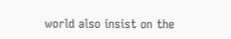world also insist on the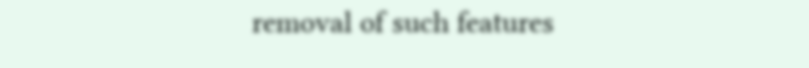removal of such features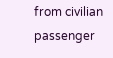from civilian passenger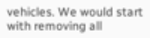vehicles. We would start with removing all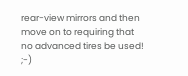rear-view mirrors and then move on to requiring that no advanced tires be used! ;-)